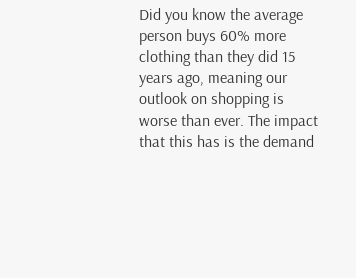Did you know the average person buys 60% more clothing than they did 15 years ago, meaning our outlook on shopping is worse than ever. The impact that this has is the demand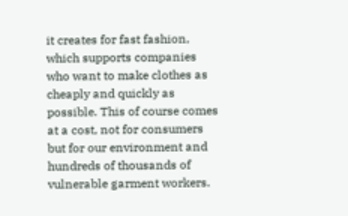it creates for fast fashion, which supports companies who want to make clothes as cheaply and quickly as possible. This of course comes at a cost, not for consumers but for our environment and hundreds of thousands of vulnerable garment workers.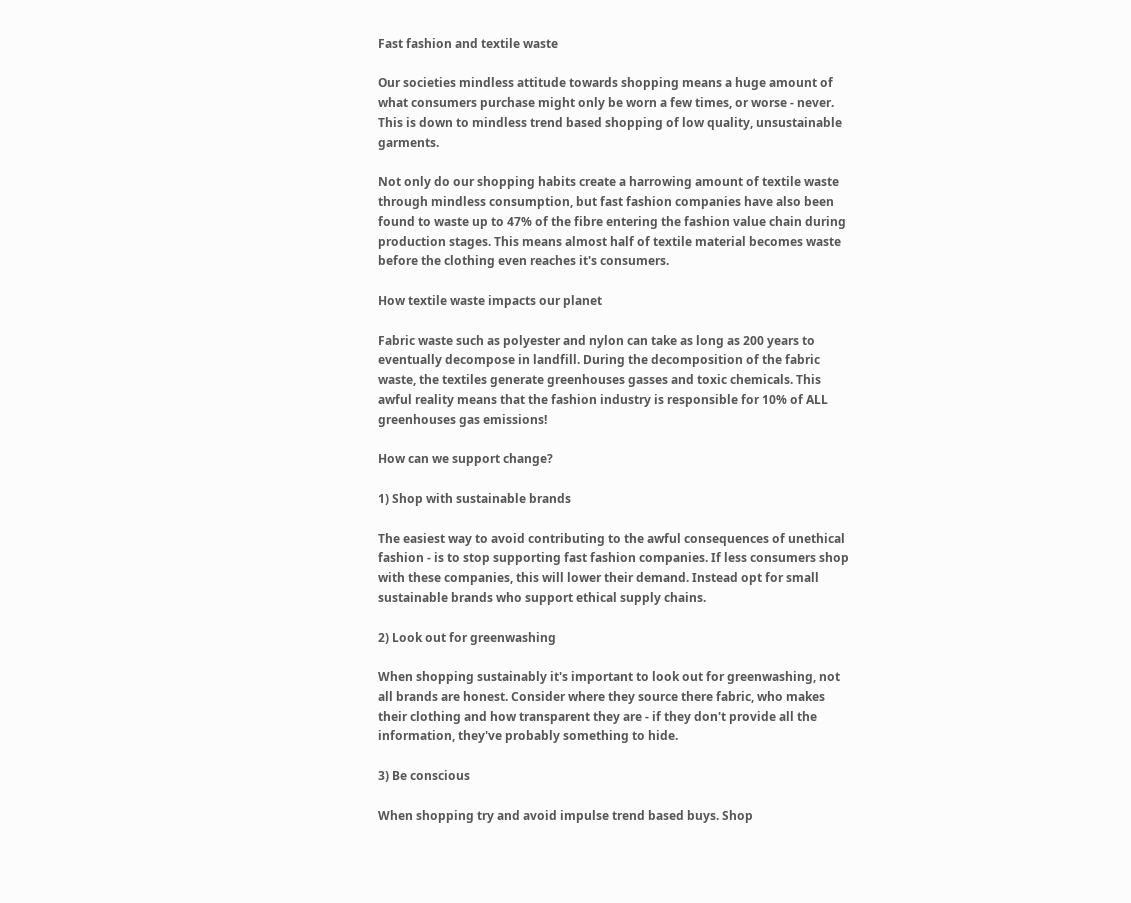Fast fashion and textile waste

Our societies mindless attitude towards shopping means a huge amount of what consumers purchase might only be worn a few times, or worse - never.  This is down to mindless trend based shopping of low quality, unsustainable garments.

Not only do our shopping habits create a harrowing amount of textile waste through mindless consumption, but fast fashion companies have also been found to waste up to 47% of the fibre entering the fashion value chain during production stages. This means almost half of textile material becomes waste before the clothing even reaches it's consumers.

How textile waste impacts our planet

Fabric waste such as polyester and nylon can take as long as 200 years to eventually decompose in landfill. During the decomposition of the fabric waste, the textiles generate greenhouses gasses and toxic chemicals. This awful reality means that the fashion industry is responsible for 10% of ALL greenhouses gas emissions!

How can we support change?

1) Shop with sustainable brands

The easiest way to avoid contributing to the awful consequences of unethical fashion - is to stop supporting fast fashion companies. If less consumers shop with these companies, this will lower their demand. Instead opt for small sustainable brands who support ethical supply chains.

2) Look out for greenwashing

When shopping sustainably it's important to look out for greenwashing, not all brands are honest. Consider where they source there fabric, who makes their clothing and how transparent they are - if they don't provide all the information, they've probably something to hide.

3) Be conscious

When shopping try and avoid impulse trend based buys. Shop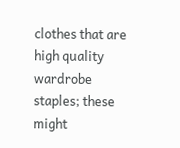clothes that are high quality wardrobe staples; these might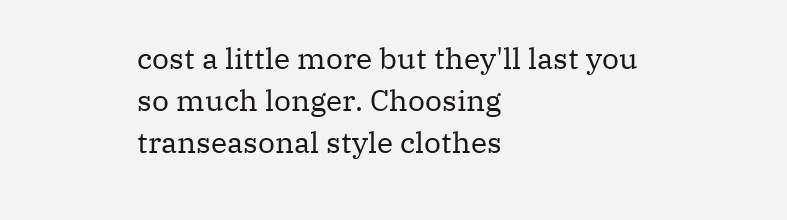cost a little more but they'll last you so much longer. Choosing transeasonal style clothes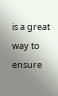is a great way to ensure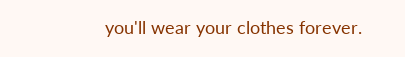you'll wear your clothes forever.